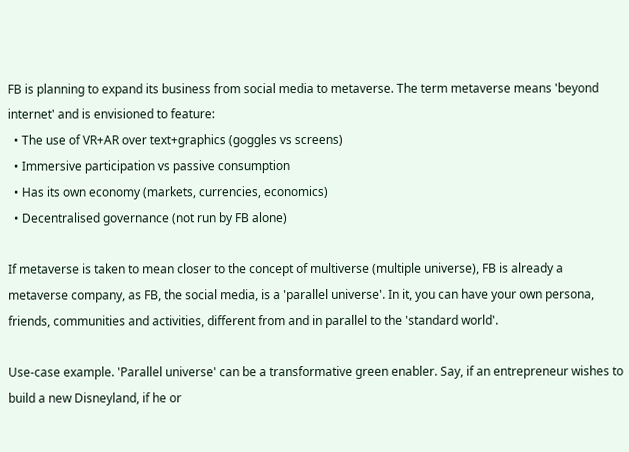FB is planning to expand its business from social media to metaverse. The term metaverse means 'beyond internet' and is envisioned to feature:
  • The use of VR+AR over text+graphics (goggles vs screens)
  • Immersive participation vs passive consumption
  • Has its own economy (markets, currencies, economics)
  • Decentralised governance (not run by FB alone)

If metaverse is taken to mean closer to the concept of multiverse (multiple universe), FB is already a metaverse company, as FB, the social media, is a 'parallel universe'. In it, you can have your own persona, friends, communities and activities, different from and in parallel to the 'standard world'.

Use-case example. 'Parallel universe' can be a transformative green enabler. Say, if an entrepreneur wishes to build a new Disneyland, if he or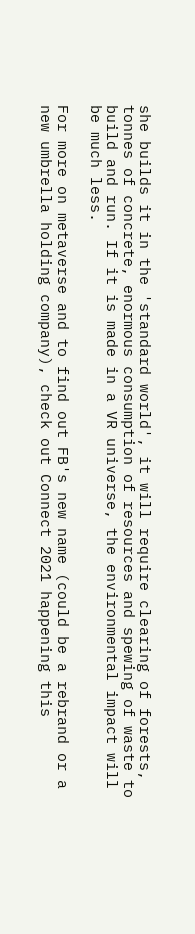she builds it in the 'standard world', it will require clearing of forests, tonnes of concrete, enormous consumption of resources and spewing of waste to build and run. If it is made in a VR universe, the environmental impact will be much less.

For more on metaverse and to find out FB's new name (could be a rebrand or a new umbrella holding company), check out Connect 2021 happening this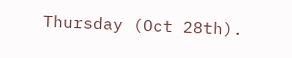Thursday (Oct 28th).